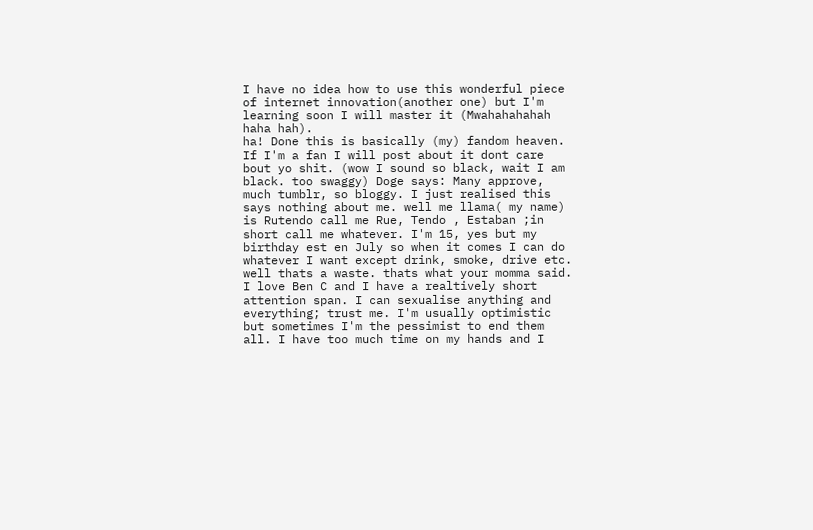I have no idea how to use this wonderful piece of internet innovation(another one) but I'm learning soon I will master it (Mwahahahahah haha hah).
ha! Done this is basically (my) fandom heaven. If I'm a fan I will post about it dont care bout yo shit. (wow I sound so black, wait I am black. too swaggy) Doge says: Many approve, much tumblr, so bloggy. I just realised this says nothing about me. well me llama( my name) is Rutendo call me Rue, Tendo , Estaban ;in short call me whatever. I'm 15, yes but my birthday est en July so when it comes I can do whatever I want except drink, smoke, drive etc. well thats a waste. thats what your momma said. I love Ben C and I have a realtively short attention span. I can sexualise anything and everything; trust me. I'm usually optimistic but sometimes I'm the pessimist to end them all. I have too much time on my hands and I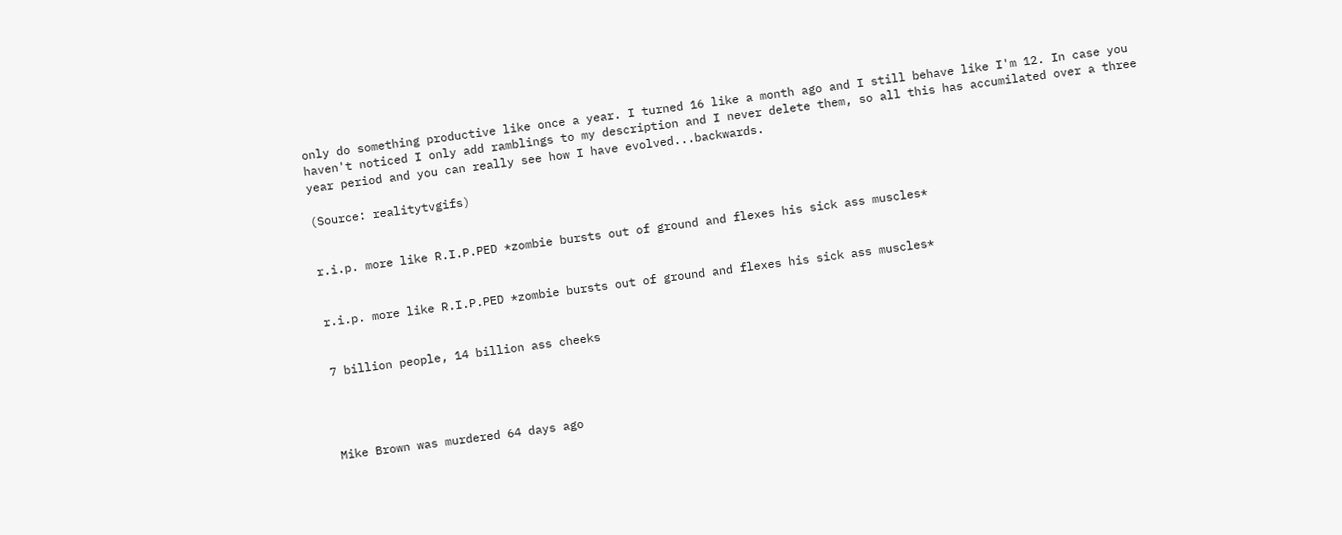only do something productive like once a year. I turned 16 like a month ago and I still behave like I'm 12. In case you haven't noticed I only add ramblings to my description and I never delete them, so all this has accumilated over a three year period and you can really see how I have evolved...backwards.

(Source: realitytvgifs)


r.i.p. more like R.I.P.PED *zombie bursts out of ground and flexes his sick ass muscles*


r.i.p. more like R.I.P.PED *zombie bursts out of ground and flexes his sick ass muscles*


7 billion people, 14 billion ass cheeks




Mike Brown was murdered 64 days ago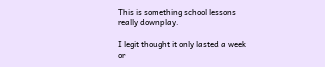This is something school lessons really downplay.

I legit thought it only lasted a week or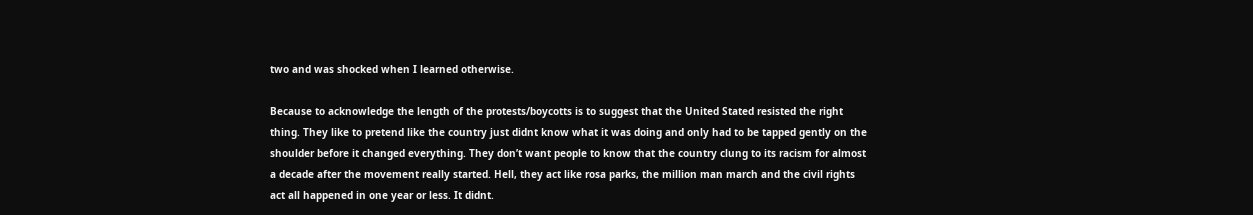two and was shocked when I learned otherwise.

Because to acknowledge the length of the protests/boycotts is to suggest that the United Stated resisted the right thing. They like to pretend like the country just didnt know what it was doing and only had to be tapped gently on the shoulder before it changed everything. They don’t want people to know that the country clung to its racism for almost a decade after the movement really started. Hell, they act like rosa parks, the million man march and the civil rights act all happened in one year or less. It didnt.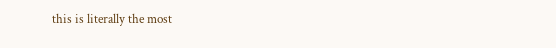this is literally the most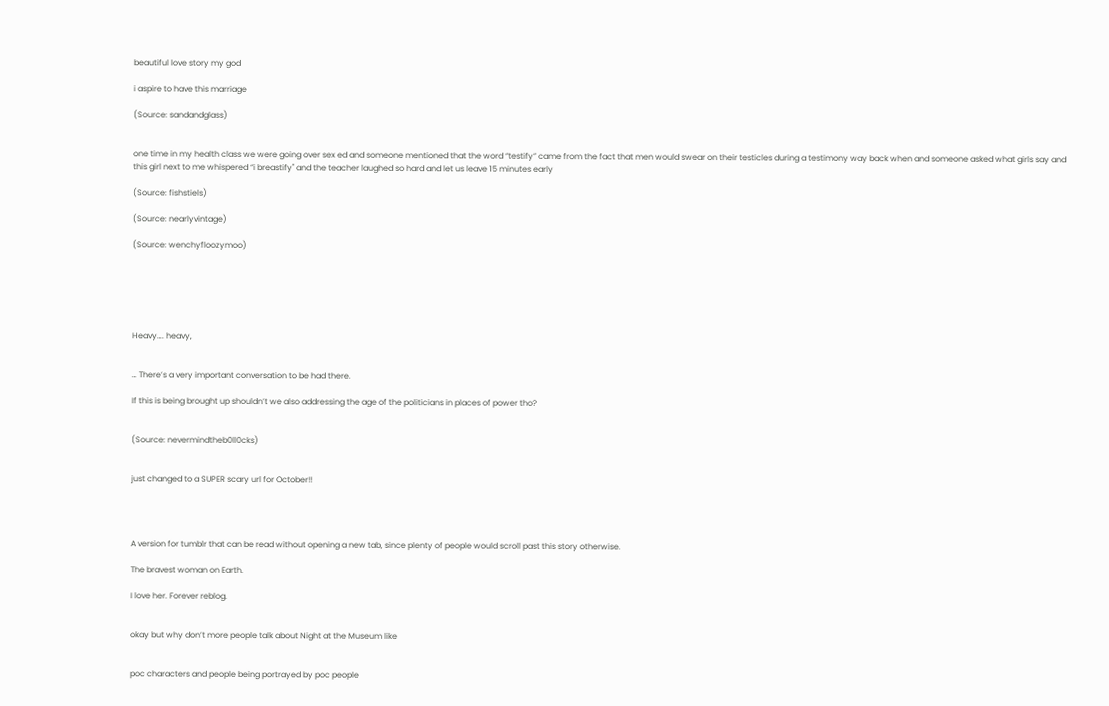beautiful love story my god

i aspire to have this marriage

(Source: sandandglass)


one time in my health class we were going over sex ed and someone mentioned that the word “testify” came from the fact that men would swear on their testicles during a testimony way back when and someone asked what girls say and this girl next to me whispered “i breastify" and the teacher laughed so hard and let us leave 15 minutes early

(Source: fishstiels)

(Source: nearlyvintage)

(Source: wenchyfloozymoo)






Heavy…. heavy,


… There’s a very important conversation to be had there.

If this is being brought up shouldn’t we also addressing the age of the politicians in places of power tho?


(Source: nevermindtheb0ll0cks)


just changed to a SUPER scary url for October!!




A version for tumblr that can be read without opening a new tab, since plenty of people would scroll past this story otherwise.

The bravest woman on Earth.

I love her. Forever reblog.


okay but why don’t more people talk about Night at the Museum like


poc characters and people being portrayed by poc people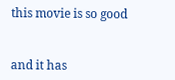this movie is so good


and it has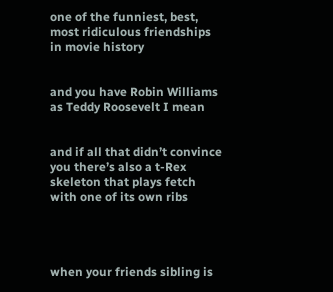one of the funniest, best, most ridiculous friendships in movie history


and you have Robin Williams as Teddy Roosevelt I mean


and if all that didn’t convince you there’s also a t-Rex skeleton that plays fetch with one of its own ribs




when your friends sibling is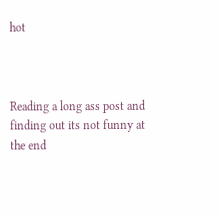hot



Reading a long ass post and finding out its not funny at the end